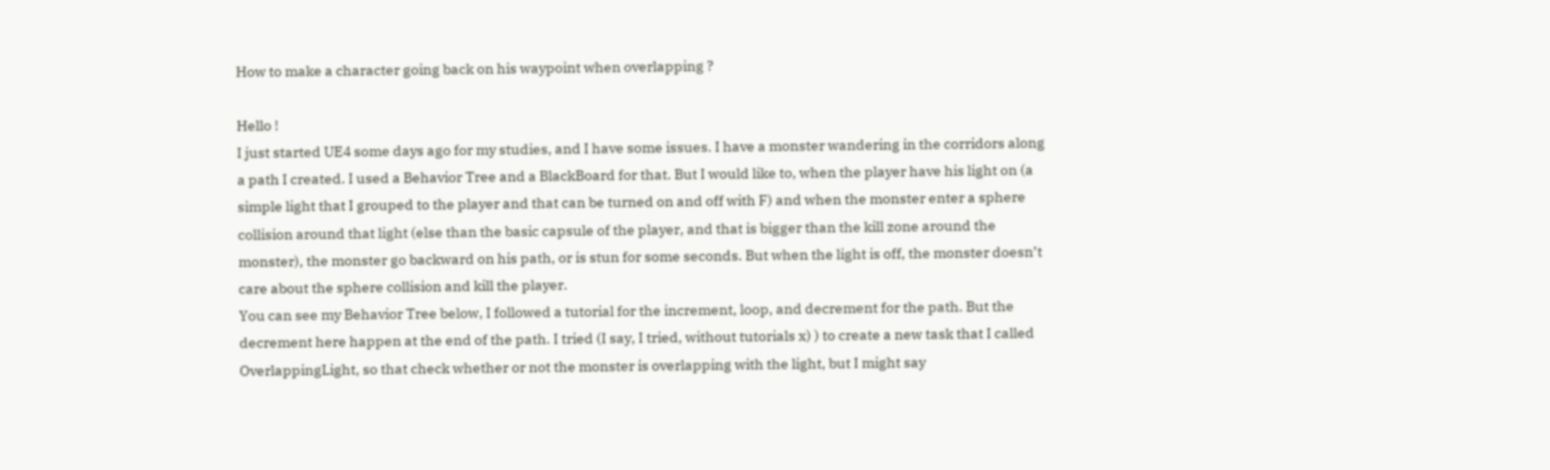How to make a character going back on his waypoint when overlapping ?

Hello !
I just started UE4 some days ago for my studies, and I have some issues. I have a monster wandering in the corridors along a path I created. I used a Behavior Tree and a BlackBoard for that. But I would like to, when the player have his light on (a simple light that I grouped to the player and that can be turned on and off with F) and when the monster enter a sphere collision around that light (else than the basic capsule of the player, and that is bigger than the kill zone around the monster), the monster go backward on his path, or is stun for some seconds. But when the light is off, the monster doesn’t care about the sphere collision and kill the player.
You can see my Behavior Tree below, I followed a tutorial for the increment, loop, and decrement for the path. But the decrement here happen at the end of the path. I tried (I say, I tried, without tutorials x) ) to create a new task that I called OverlappingLight, so that check whether or not the monster is overlapping with the light, but I might say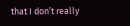that I don’t really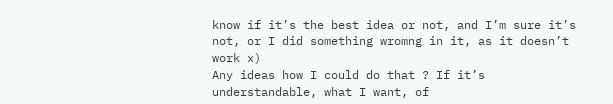know if it’s the best idea or not, and I’m sure it’s not, or I did something wromng in it, as it doesn’t work x)
Any ideas how I could do that ? If it’s understandable, what I want, of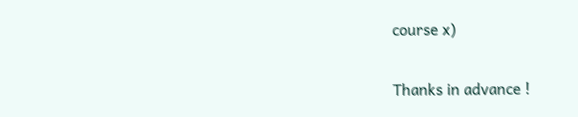course x)

Thanks in advance !